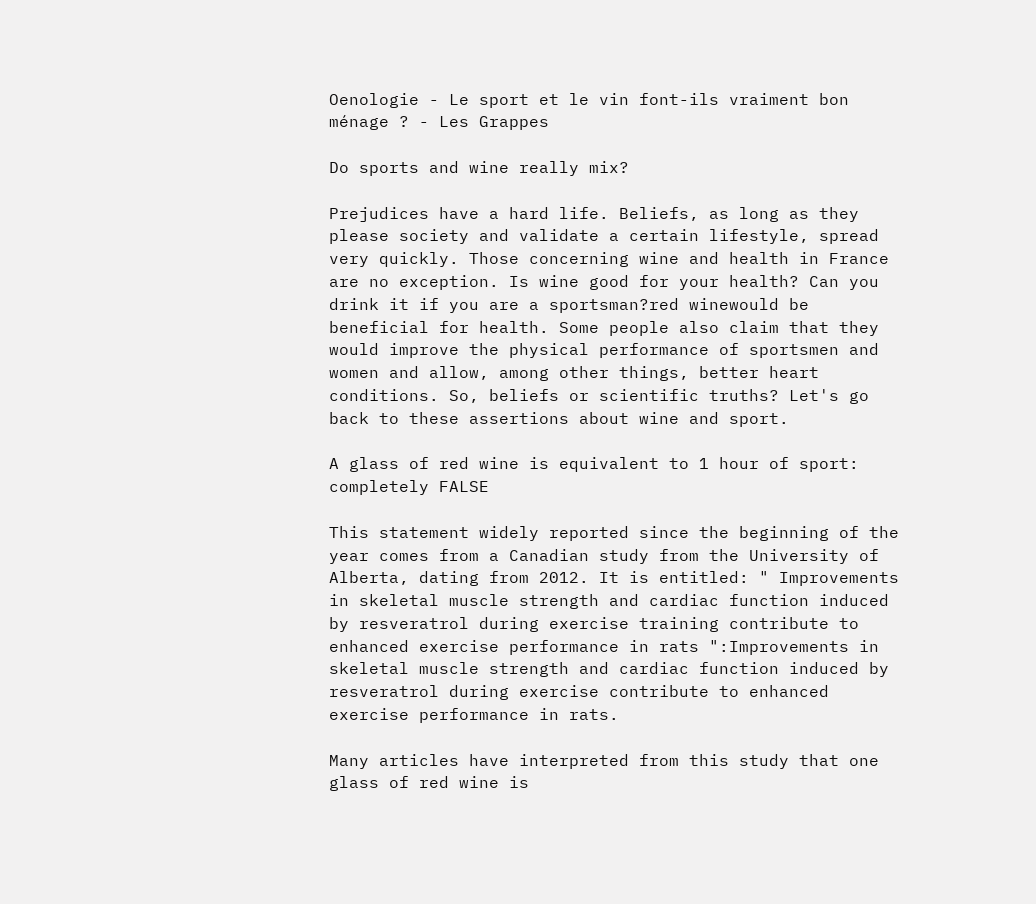Oenologie - Le sport et le vin font-ils vraiment bon ménage ? - Les Grappes

Do sports and wine really mix?

Prejudices have a hard life. Beliefs, as long as they please society and validate a certain lifestyle, spread very quickly. Those concerning wine and health in France are no exception. Is wine good for your health? Can you drink it if you are a sportsman?red winewould be beneficial for health. Some people also claim that they would improve the physical performance of sportsmen and women and allow, among other things, better heart conditions. So, beliefs or scientific truths? Let's go back to these assertions about wine and sport.

A glass of red wine is equivalent to 1 hour of sport: completely FALSE

This statement widely reported since the beginning of the year comes from a Canadian study from the University of Alberta, dating from 2012. It is entitled: " Improvements in skeletal muscle strength and cardiac function induced by resveratrol during exercise training contribute to enhanced exercise performance in rats ":Improvements in skeletal muscle strength and cardiac function induced by resveratrol during exercise contribute to enhanced exercise performance in rats.

Many articles have interpreted from this study that one glass of red wine is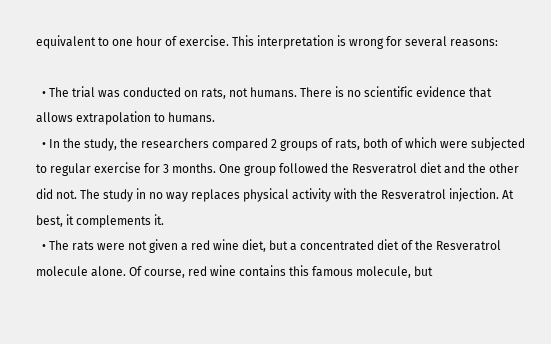equivalent to one hour of exercise. This interpretation is wrong for several reasons:

  • The trial was conducted on rats, not humans. There is no scientific evidence that allows extrapolation to humans.
  • In the study, the researchers compared 2 groups of rats, both of which were subjected to regular exercise for 3 months. One group followed the Resveratrol diet and the other did not. The study in no way replaces physical activity with the Resveratrol injection. At best, it complements it.
  • The rats were not given a red wine diet, but a concentrated diet of the Resveratrol molecule alone. Of course, red wine contains this famous molecule, but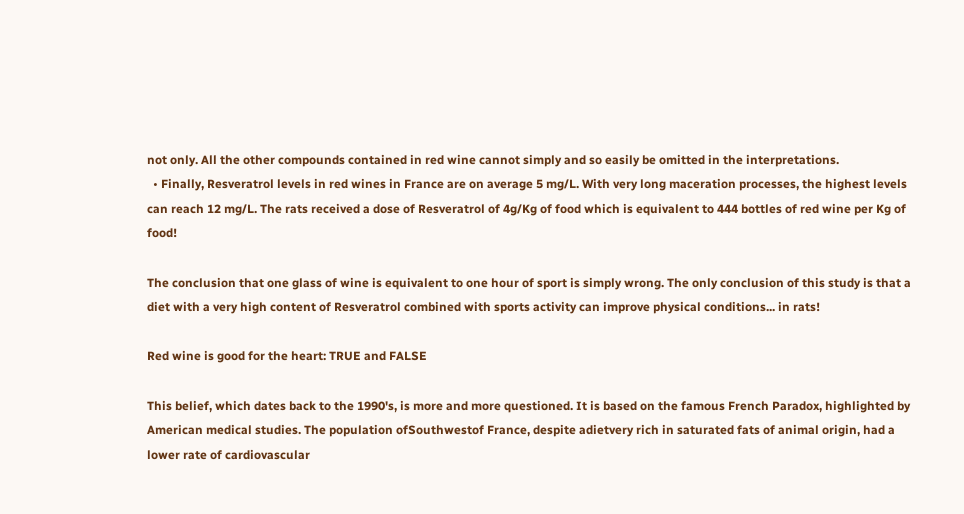not only. All the other compounds contained in red wine cannot simply and so easily be omitted in the interpretations.
  • Finally, Resveratrol levels in red wines in France are on average 5 mg/L. With very long maceration processes, the highest levels can reach 12 mg/L. The rats received a dose of Resveratrol of 4g/Kg of food which is equivalent to 444 bottles of red wine per Kg of food!

The conclusion that one glass of wine is equivalent to one hour of sport is simply wrong. The only conclusion of this study is that a diet with a very high content of Resveratrol combined with sports activity can improve physical conditions... in rats!

Red wine is good for the heart: TRUE and FALSE

This belief, which dates back to the 1990's, is more and more questioned. It is based on the famous French Paradox, highlighted by American medical studies. The population ofSouthwestof France, despite adietvery rich in saturated fats of animal origin, had a lower rate of cardiovascular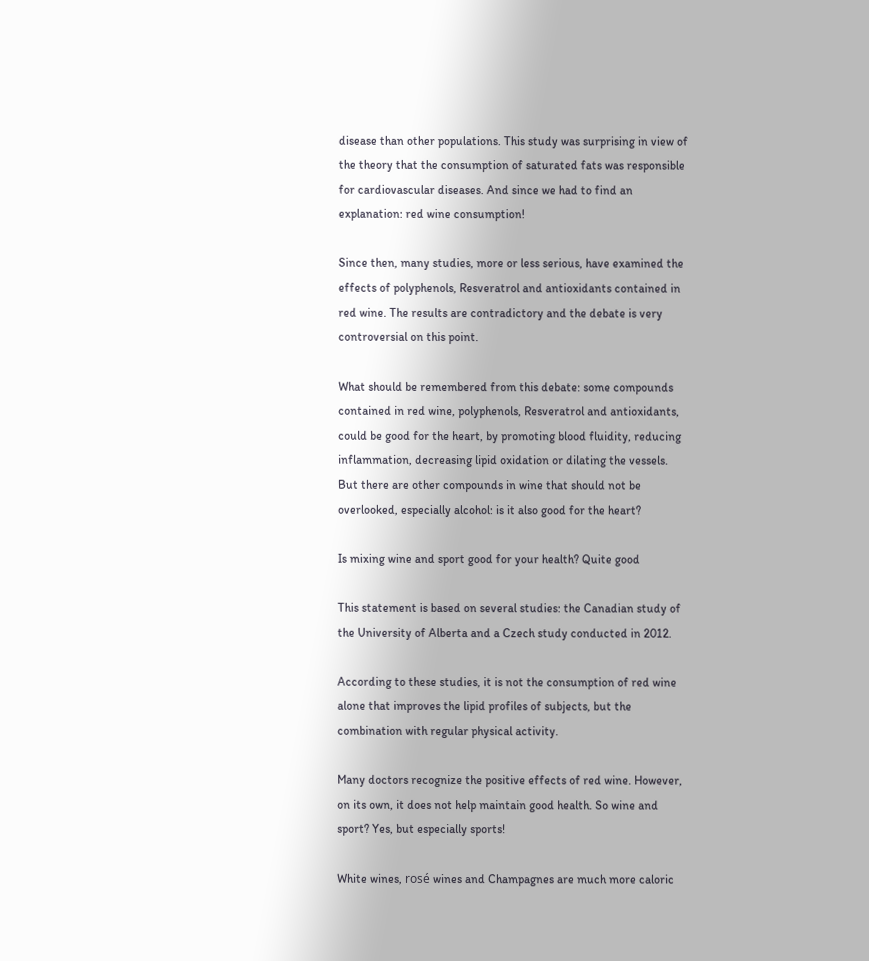disease than other populations. This study was surprising in view of the theory that the consumption of saturated fats was responsible for cardiovascular diseases. And since we had to find an explanation: red wine consumption!

Since then, many studies, more or less serious, have examined the effects of polyphenols, Resveratrol and antioxidants contained in red wine. The results are contradictory and the debate is very controversial on this point.

What should be remembered from this debate: some compounds contained in red wine, polyphenols, Resveratrol and antioxidants, could be good for the heart, by promoting blood fluidity, reducing inflammation, decreasing lipid oxidation or dilating the vessels. But there are other compounds in wine that should not be overlooked, especially alcohol: is it also good for the heart?

Is mixing wine and sport good for your health? Quite good

This statement is based on several studies: the Canadian study of the University of Alberta and a Czech study conducted in 2012.

According to these studies, it is not the consumption of red wine alone that improves the lipid profiles of subjects, but the combination with regular physical activity.

Many doctors recognize the positive effects of red wine. However, on its own, it does not help maintain good health. So wine and sport? Yes, but especially sports!

White wines, rosé wines and Champagnes are much more caloric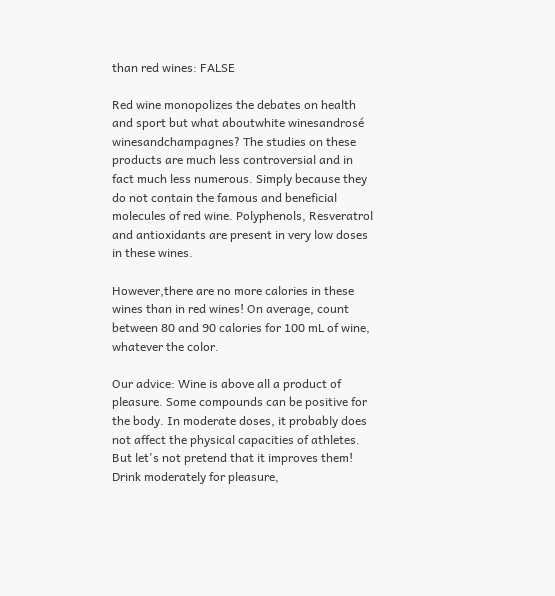than red wines: FALSE

Red wine monopolizes the debates on health and sport but what aboutwhite winesandrosé winesandchampagnes? The studies on these products are much less controversial and in fact much less numerous. Simply because they do not contain the famous and beneficial molecules of red wine. Polyphenols, Resveratrol and antioxidants are present in very low doses in these wines.

However,there are no more calories in these wines than in red wines! On average, count between 80 and 90 calories for 100 mL of wine, whatever the color.

Our advice: Wine is above all a product of pleasure. Some compounds can be positive for the body. In moderate doses, it probably does not affect the physical capacities of athletes. But let's not pretend that it improves them! Drink moderately for pleasure,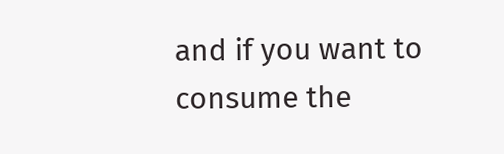and if you want to consume the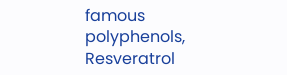famous polyphenols, Resveratrol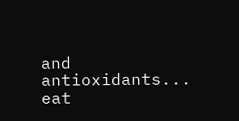and antioxidants... eat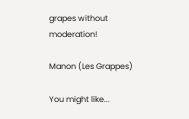grapes without moderation!

Manon (Les Grappes)

You might like...